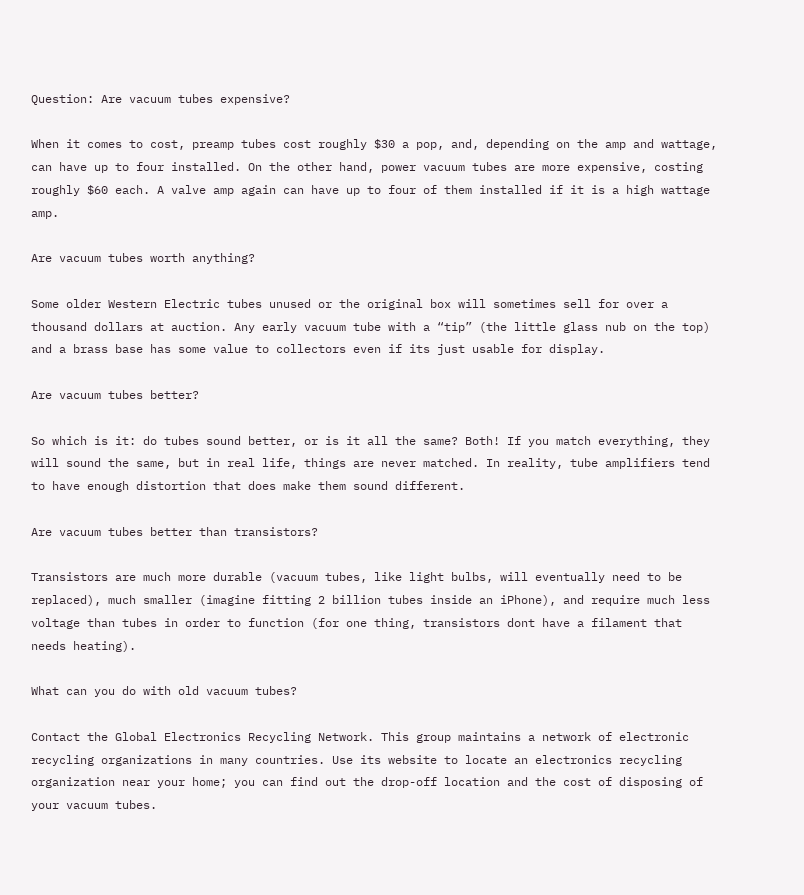Question: Are vacuum tubes expensive?

When it comes to cost, preamp tubes cost roughly $30 a pop, and, depending on the amp and wattage, can have up to four installed. On the other hand, power vacuum tubes are more expensive, costing roughly $60 each. A valve amp again can have up to four of them installed if it is a high wattage amp.

Are vacuum tubes worth anything?

Some older Western Electric tubes unused or the original box will sometimes sell for over a thousand dollars at auction. Any early vacuum tube with a “tip” (the little glass nub on the top) and a brass base has some value to collectors even if its just usable for display.

Are vacuum tubes better?

So which is it: do tubes sound better, or is it all the same? Both! If you match everything, they will sound the same, but in real life, things are never matched. In reality, tube amplifiers tend to have enough distortion that does make them sound different.

Are vacuum tubes better than transistors?

Transistors are much more durable (vacuum tubes, like light bulbs, will eventually need to be replaced), much smaller (imagine fitting 2 billion tubes inside an iPhone), and require much less voltage than tubes in order to function (for one thing, transistors dont have a filament that needs heating).

What can you do with old vacuum tubes?

Contact the Global Electronics Recycling Network. This group maintains a network of electronic recycling organizations in many countries. Use its website to locate an electronics recycling organization near your home; you can find out the drop-off location and the cost of disposing of your vacuum tubes.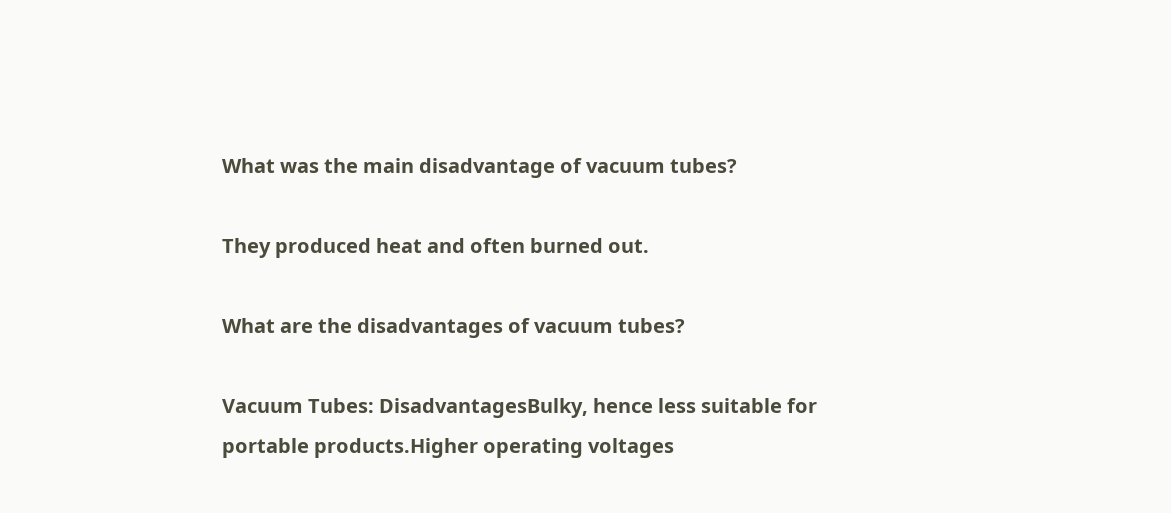What was the main disadvantage of vacuum tubes?

They produced heat and often burned out.

What are the disadvantages of vacuum tubes?

Vacuum Tubes: DisadvantagesBulky, hence less suitable for portable products.Higher operating voltages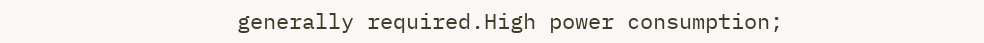generally required.High power consumption;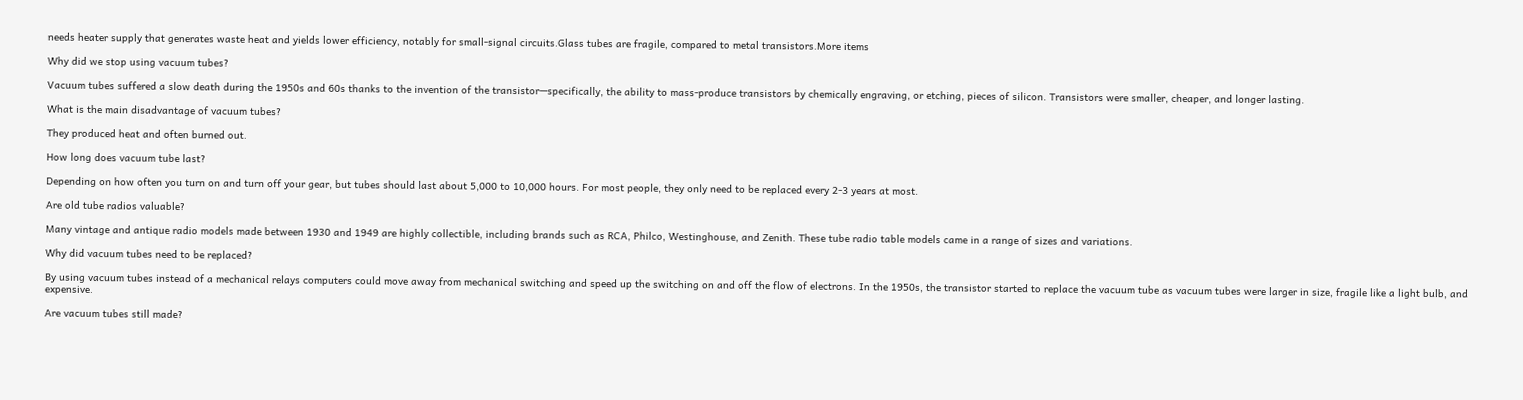needs heater supply that generates waste heat and yields lower efficiency, notably for small-signal circuits.Glass tubes are fragile, compared to metal transistors.More items

Why did we stop using vacuum tubes?

Vacuum tubes suffered a slow death during the 1950s and 60s thanks to the invention of the transistor—specifically, the ability to mass-produce transistors by chemically engraving, or etching, pieces of silicon. Transistors were smaller, cheaper, and longer lasting.

What is the main disadvantage of vacuum tubes?

They produced heat and often burned out.

How long does vacuum tube last?

Depending on how often you turn on and turn off your gear, but tubes should last about 5,000 to 10,000 hours. For most people, they only need to be replaced every 2-3 years at most.

Are old tube radios valuable?

Many vintage and antique radio models made between 1930 and 1949 are highly collectible, including brands such as RCA, Philco, Westinghouse, and Zenith. These tube radio table models came in a range of sizes and variations.

Why did vacuum tubes need to be replaced?

By using vacuum tubes instead of a mechanical relays computers could move away from mechanical switching and speed up the switching on and off the flow of electrons. In the 1950s, the transistor started to replace the vacuum tube as vacuum tubes were larger in size, fragile like a light bulb, and expensive.

Are vacuum tubes still made?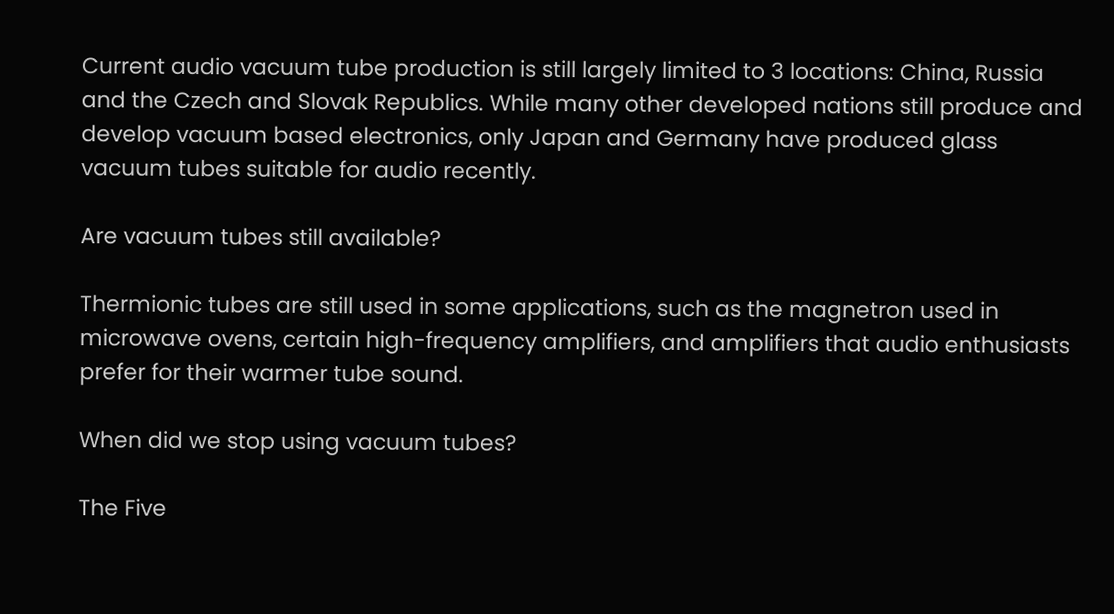Current audio vacuum tube production is still largely limited to 3 locations: China, Russia and the Czech and Slovak Republics. While many other developed nations still produce and develop vacuum based electronics, only Japan and Germany have produced glass vacuum tubes suitable for audio recently.

Are vacuum tubes still available?

Thermionic tubes are still used in some applications, such as the magnetron used in microwave ovens, certain high-frequency amplifiers, and amplifiers that audio enthusiasts prefer for their warmer tube sound.

When did we stop using vacuum tubes?

The Five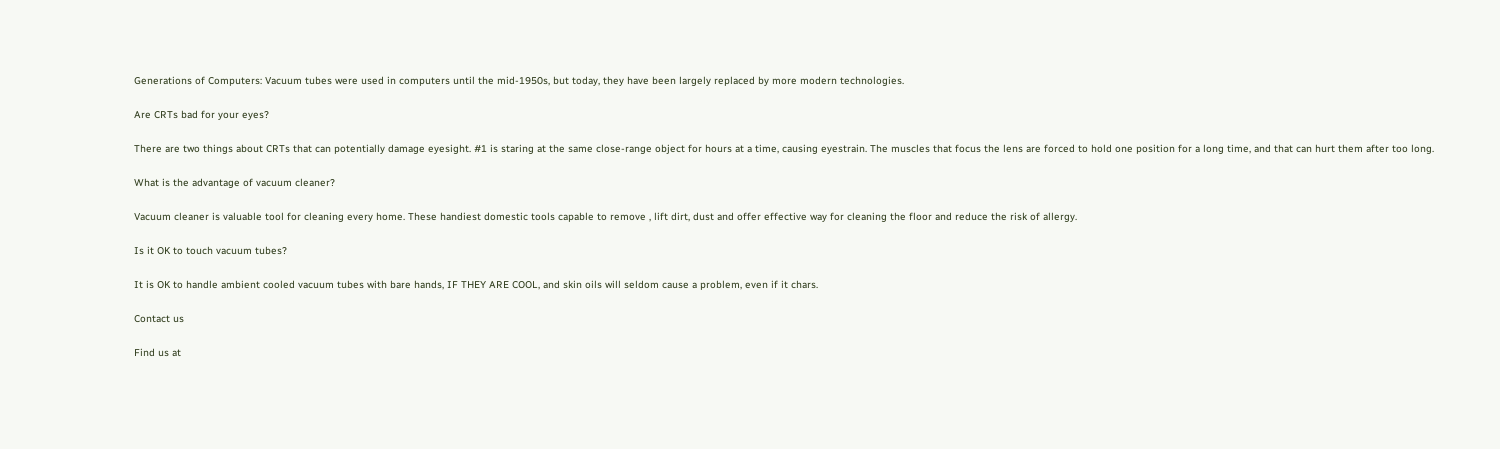Generations of Computers: Vacuum tubes were used in computers until the mid-1950s, but today, they have been largely replaced by more modern technologies.

Are CRTs bad for your eyes?

There are two things about CRTs that can potentially damage eyesight. #1 is staring at the same close-range object for hours at a time, causing eyestrain. The muscles that focus the lens are forced to hold one position for a long time, and that can hurt them after too long.

What is the advantage of vacuum cleaner?

Vacuum cleaner is valuable tool for cleaning every home. These handiest domestic tools capable to remove , lift dirt, dust and offer effective way for cleaning the floor and reduce the risk of allergy.

Is it OK to touch vacuum tubes?

It is OK to handle ambient cooled vacuum tubes with bare hands, IF THEY ARE COOL, and skin oils will seldom cause a problem, even if it chars.

Contact us

Find us at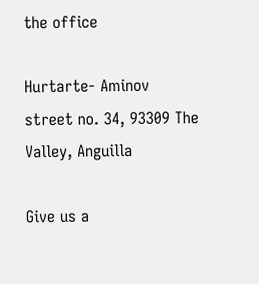the office

Hurtarte- Aminov street no. 34, 93309 The Valley, Anguilla

Give us a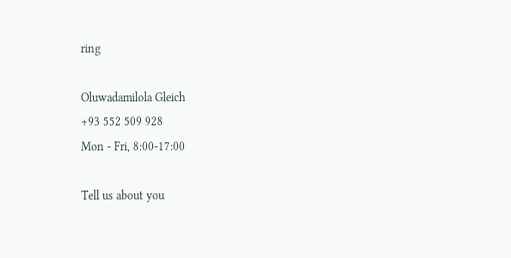ring

Oluwadamilola Gleich
+93 552 509 928
Mon - Fri, 8:00-17:00

Tell us about you